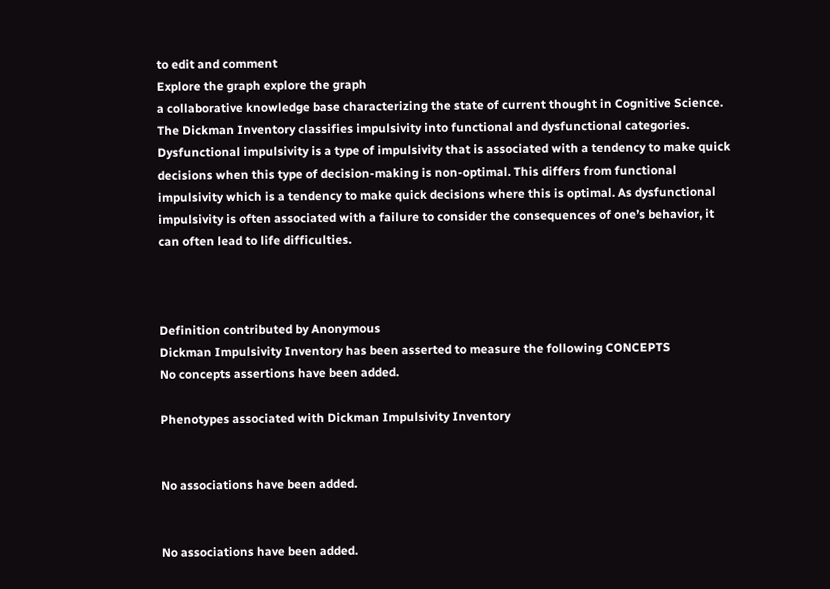to edit and comment
Explore the graph explore the graph
a collaborative knowledge base characterizing the state of current thought in Cognitive Science.
The Dickman Inventory classifies impulsivity into functional and dysfunctional categories. Dysfunctional impulsivity is a type of impulsivity that is associated with a tendency to make quick decisions when this type of decision-making is non-optimal. This differs from functional impulsivity which is a tendency to make quick decisions where this is optimal. As dysfunctional impulsivity is often associated with a failure to consider the consequences of one’s behavior, it can often lead to life difficulties.



Definition contributed by Anonymous
Dickman Impulsivity Inventory has been asserted to measure the following CONCEPTS
No concepts assertions have been added.

Phenotypes associated with Dickman Impulsivity Inventory


No associations have been added.


No associations have been added.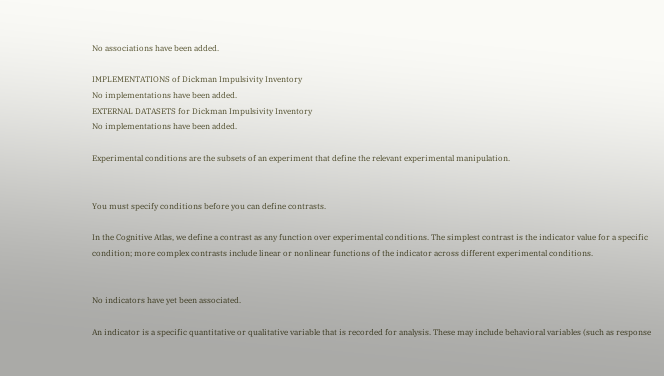No associations have been added.

IMPLEMENTATIONS of Dickman Impulsivity Inventory
No implementations have been added.
EXTERNAL DATASETS for Dickman Impulsivity Inventory
No implementations have been added.

Experimental conditions are the subsets of an experiment that define the relevant experimental manipulation.


You must specify conditions before you can define contrasts.

In the Cognitive Atlas, we define a contrast as any function over experimental conditions. The simplest contrast is the indicator value for a specific condition; more complex contrasts include linear or nonlinear functions of the indicator across different experimental conditions.


No indicators have yet been associated.

An indicator is a specific quantitative or qualitative variable that is recorded for analysis. These may include behavioral variables (such as response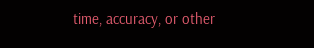time, accuracy, or other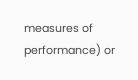measures of performance) or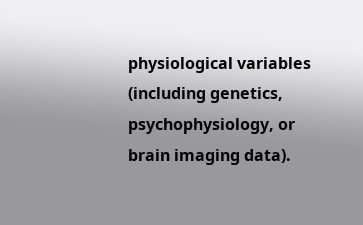physiological variables (including genetics, psychophysiology, or brain imaging data).